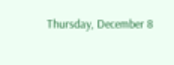Thursday, December 8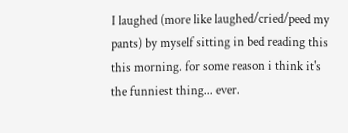I laughed (more like laughed/cried/peed my pants) by myself sitting in bed reading this this morning. for some reason i think it's the funniest thing... ever.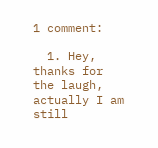1 comment:

  1. Hey, thanks for the laugh, actually I am still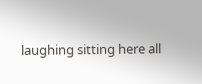laughing sitting here all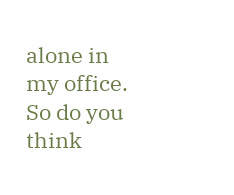alone in my office. So do you think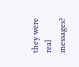they were real messages?